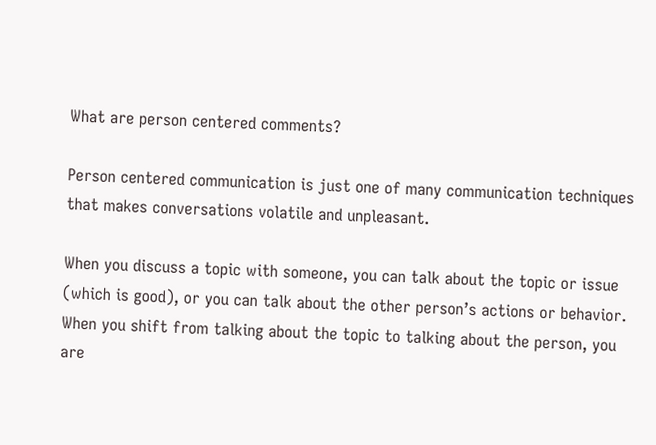What are person centered comments?

Person centered communication is just one of many communication techniques that makes conversations volatile and unpleasant.

When you discuss a topic with someone, you can talk about the topic or issue (which is good), or you can talk about the other person’s actions or behavior. When you shift from talking about the topic to talking about the person, you are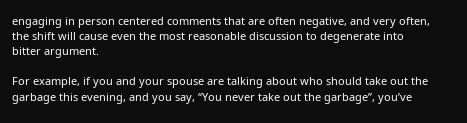engaging in person centered comments that are often negative, and very often, the shift will cause even the most reasonable discussion to degenerate into bitter argument.

For example, if you and your spouse are talking about who should take out the garbage this evening, and you say, “You never take out the garbage”, you’ve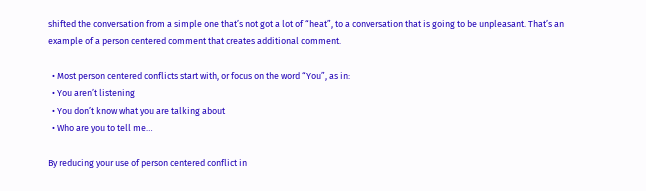shifted the conversation from a simple one that’s not got a lot of “heat”, to a conversation that is going to be unpleasant. That’s an example of a person centered comment that creates additional comment.

  • Most person centered conflicts start with, or focus on the word “You”, as in:
  • You aren’t listening
  • You don’t know what you are talking about
  • Who are you to tell me…

By reducing your use of person centered conflict in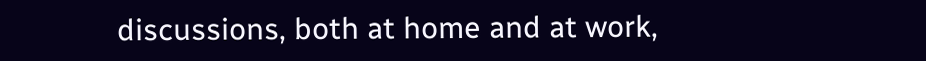discussions, both at home and at work,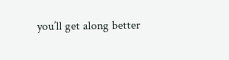you’ll get along better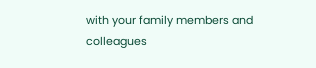with your family members and colleagues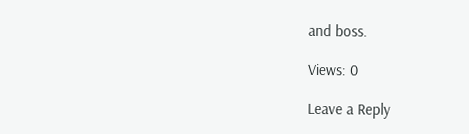and boss.

Views: 0

Leave a Reply